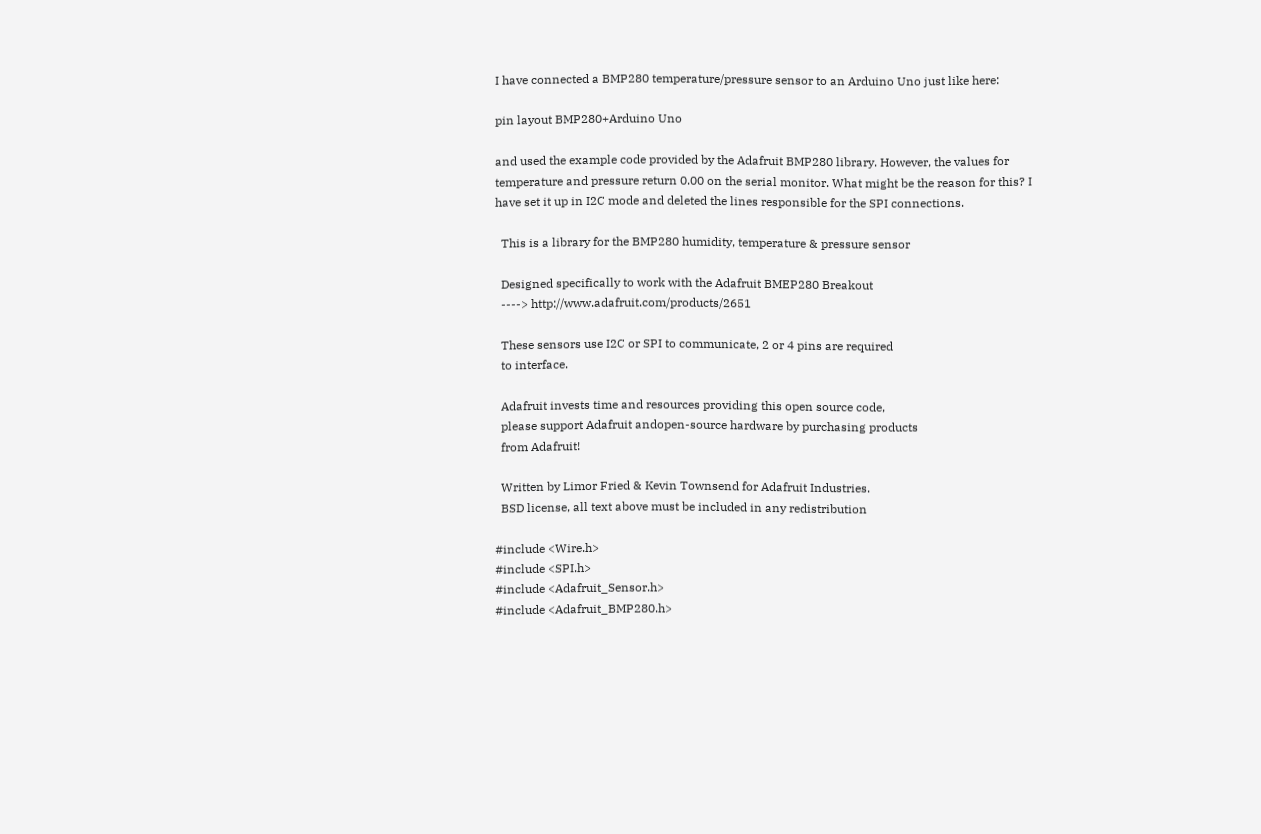I have connected a BMP280 temperature/pressure sensor to an Arduino Uno just like here:

pin layout BMP280+Arduino Uno

and used the example code provided by the Adafruit BMP280 library. However, the values for temperature and pressure return 0.00 on the serial monitor. What might be the reason for this? I have set it up in I2C mode and deleted the lines responsible for the SPI connections.

  This is a library for the BMP280 humidity, temperature & pressure sensor

  Designed specifically to work with the Adafruit BMEP280 Breakout
  ----> http://www.adafruit.com/products/2651

  These sensors use I2C or SPI to communicate, 2 or 4 pins are required
  to interface.

  Adafruit invests time and resources providing this open source code,
  please support Adafruit andopen-source hardware by purchasing products
  from Adafruit!

  Written by Limor Fried & Kevin Townsend for Adafruit Industries.
  BSD license, all text above must be included in any redistribution

#include <Wire.h>
#include <SPI.h>
#include <Adafruit_Sensor.h>
#include <Adafruit_BMP280.h>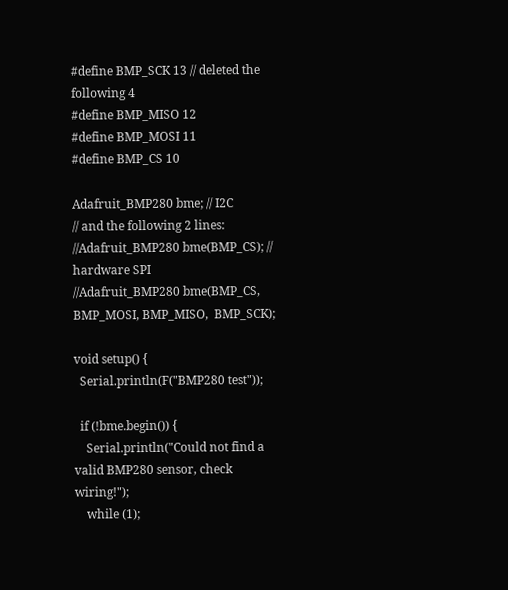#define BMP_SCK 13 // deleted the following 4
#define BMP_MISO 12
#define BMP_MOSI 11
#define BMP_CS 10

Adafruit_BMP280 bme; // I2C
// and the following 2 lines:
//Adafruit_BMP280 bme(BMP_CS); // hardware SPI
//Adafruit_BMP280 bme(BMP_CS, BMP_MOSI, BMP_MISO,  BMP_SCK);

void setup() {
  Serial.println(F("BMP280 test"));

  if (!bme.begin()) {
    Serial.println("Could not find a valid BMP280 sensor, check wiring!");
    while (1);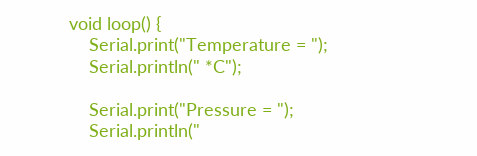void loop() {
    Serial.print("Temperature = ");
    Serial.println(" *C");

    Serial.print("Pressure = ");
    Serial.println("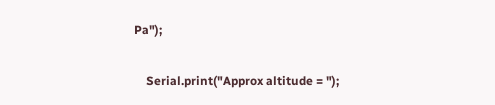Pa");

    Serial.print("Approx altitude = ");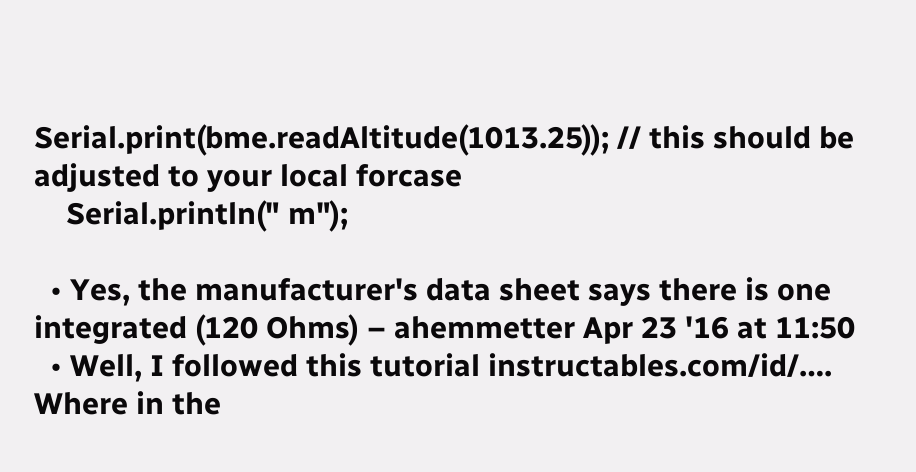Serial.print(bme.readAltitude(1013.25)); // this should be adjusted to your local forcase
    Serial.println(" m");

  • Yes, the manufacturer's data sheet says there is one integrated (120 Ohms) – ahemmetter Apr 23 '16 at 11:50
  • Well, I followed this tutorial instructables.com/id/…. Where in the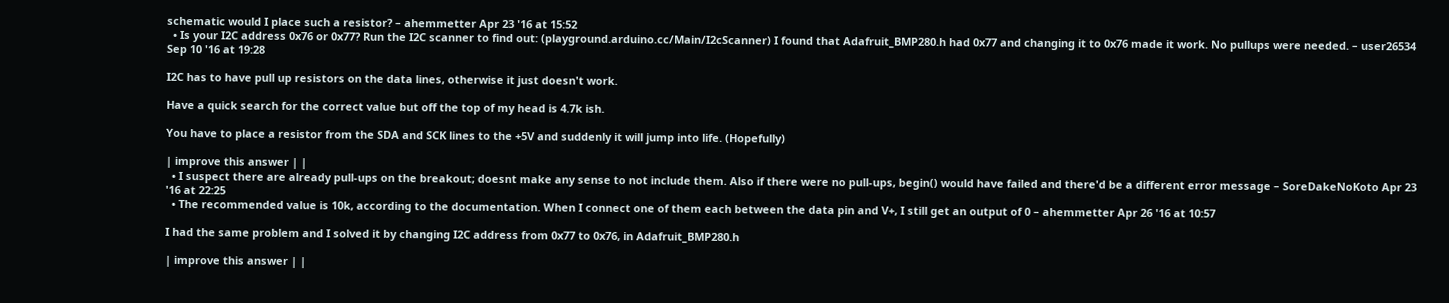schematic would I place such a resistor? – ahemmetter Apr 23 '16 at 15:52
  • Is your I2C address 0x76 or 0x77? Run the I2C scanner to find out: (playground.arduino.cc/Main/I2cScanner) I found that Adafruit_BMP280.h had 0x77 and changing it to 0x76 made it work. No pullups were needed. – user26534 Sep 10 '16 at 19:28

I2C has to have pull up resistors on the data lines, otherwise it just doesn't work.

Have a quick search for the correct value but off the top of my head is 4.7k ish.

You have to place a resistor from the SDA and SCK lines to the +5V and suddenly it will jump into life. (Hopefully)

| improve this answer | |
  • I suspect there are already pull-ups on the breakout; doesnt make any sense to not include them. Also if there were no pull-ups, begin() would have failed and there'd be a different error message – SoreDakeNoKoto Apr 23 '16 at 22:25
  • The recommended value is 10k, according to the documentation. When I connect one of them each between the data pin and V+, I still get an output of 0 – ahemmetter Apr 26 '16 at 10:57

I had the same problem and I solved it by changing I2C address from 0x77 to 0x76, in Adafruit_BMP280.h

| improve this answer | |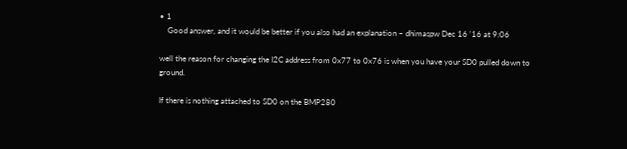• 1
    Good answer, and it would be better if you also had an explanation – dhimaspw Dec 16 '16 at 9:06

well the reason for changing the I2C address from 0x77 to 0x76 is when you have your SD0 pulled down to ground.

If there is nothing attached to SD0 on the BMP280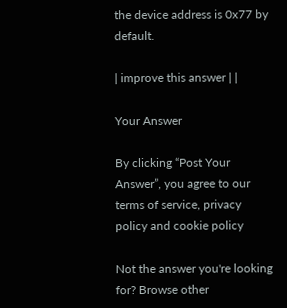the device address is 0x77 by default.

| improve this answer | |

Your Answer

By clicking “Post Your Answer”, you agree to our terms of service, privacy policy and cookie policy

Not the answer you're looking for? Browse other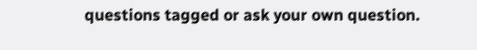questions tagged or ask your own question.